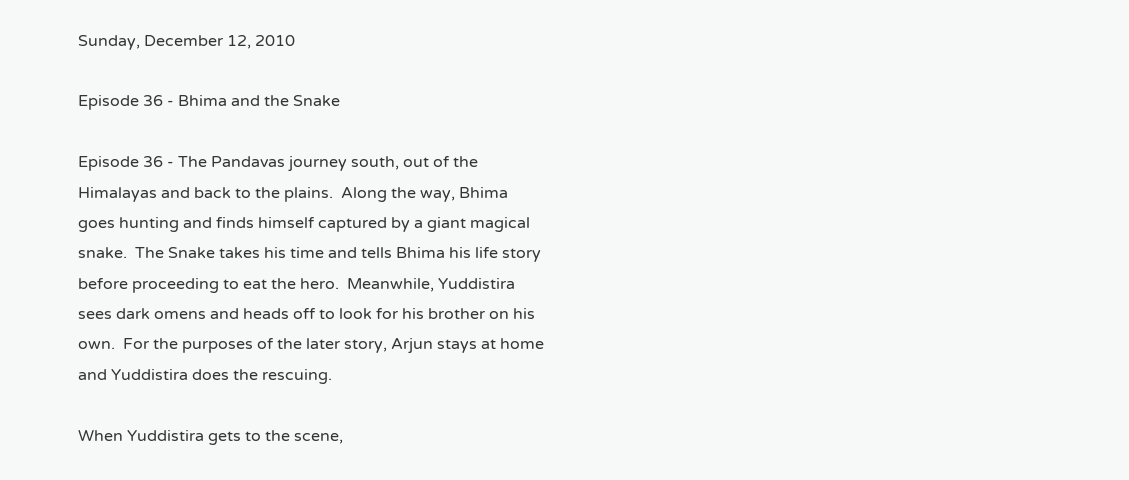Sunday, December 12, 2010

Episode 36 - Bhima and the Snake

Episode 36 - The Pandavas journey south, out of the Himalayas and back to the plains.  Along the way, Bhima goes hunting and finds himself captured by a giant magical snake.  The Snake takes his time and tells Bhima his life story before proceeding to eat the hero.  Meanwhile, Yuddistira sees dark omens and heads off to look for his brother on his own.  For the purposes of the later story, Arjun stays at home and Yuddistira does the rescuing.

When Yuddistira gets to the scene,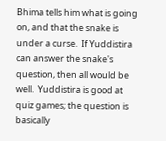Bhima tells him what is going on, and that the snake is under a curse.  If Yuddistira can answer the snake's question, then all would be well.  Yuddistira is good at quiz games; the question is basically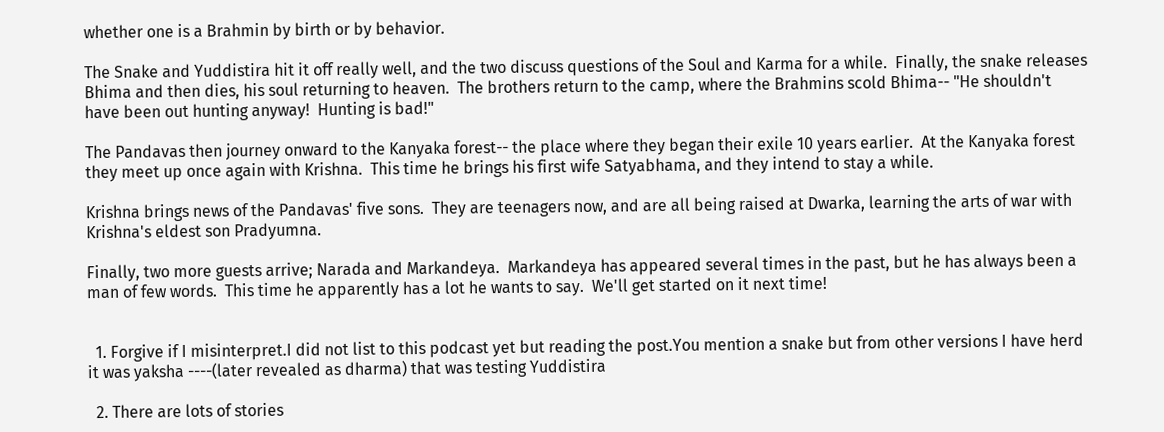whether one is a Brahmin by birth or by behavior.

The Snake and Yuddistira hit it off really well, and the two discuss questions of the Soul and Karma for a while.  Finally, the snake releases Bhima and then dies, his soul returning to heaven.  The brothers return to the camp, where the Brahmins scold Bhima-- "He shouldn't have been out hunting anyway!  Hunting is bad!"

The Pandavas then journey onward to the Kanyaka forest-- the place where they began their exile 10 years earlier.  At the Kanyaka forest they meet up once again with Krishna.  This time he brings his first wife Satyabhama, and they intend to stay a while.

Krishna brings news of the Pandavas' five sons.  They are teenagers now, and are all being raised at Dwarka, learning the arts of war with Krishna's eldest son Pradyumna.

Finally, two more guests arrive; Narada and Markandeya.  Markandeya has appeared several times in the past, but he has always been a man of few words.  This time he apparently has a lot he wants to say.  We'll get started on it next time!


  1. Forgive if I misinterpret.I did not list to this podcast yet but reading the post.You mention a snake but from other versions I have herd it was yaksha ----(later revealed as dharma) that was testing Yuddistira

  2. There are lots of stories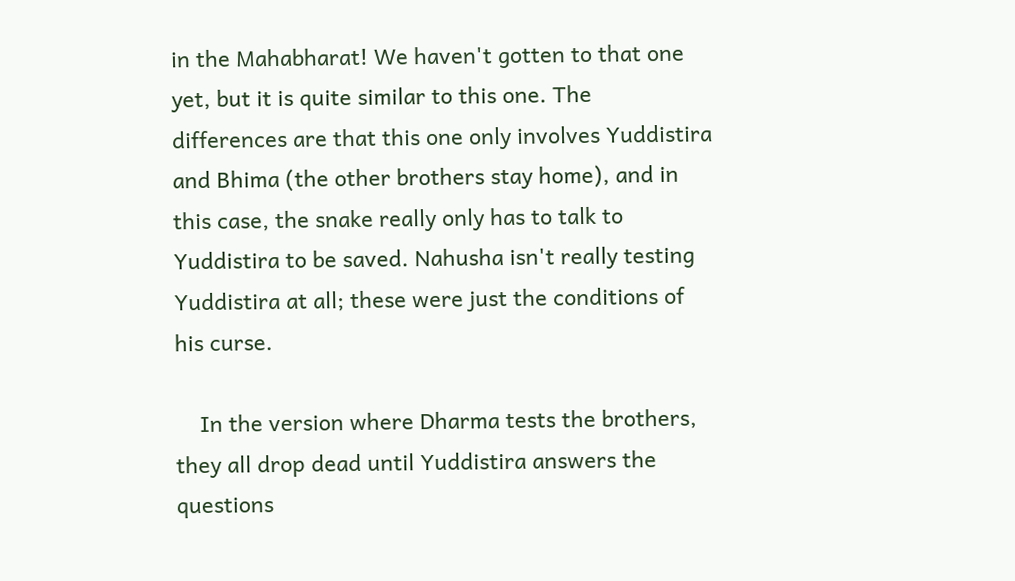in the Mahabharat! We haven't gotten to that one yet, but it is quite similar to this one. The differences are that this one only involves Yuddistira and Bhima (the other brothers stay home), and in this case, the snake really only has to talk to Yuddistira to be saved. Nahusha isn't really testing Yuddistira at all; these were just the conditions of his curse.

    In the version where Dharma tests the brothers, they all drop dead until Yuddistira answers the questions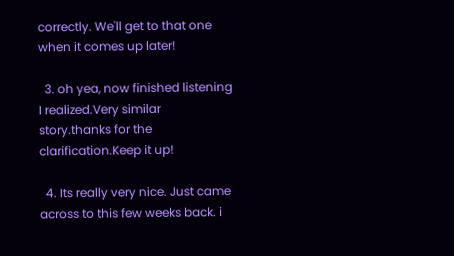correctly. We'll get to that one when it comes up later!

  3. oh yea, now finished listening I realized.Very similar story.thanks for the clarification.Keep it up!

  4. Its really very nice. Just came across to this few weeks back. i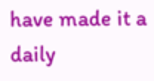have made it a daily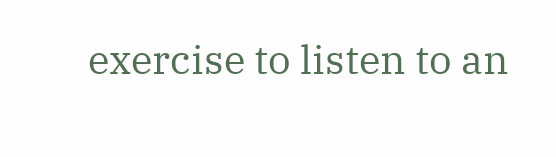exercise to listen to an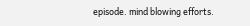episode. mind blowing efforts.